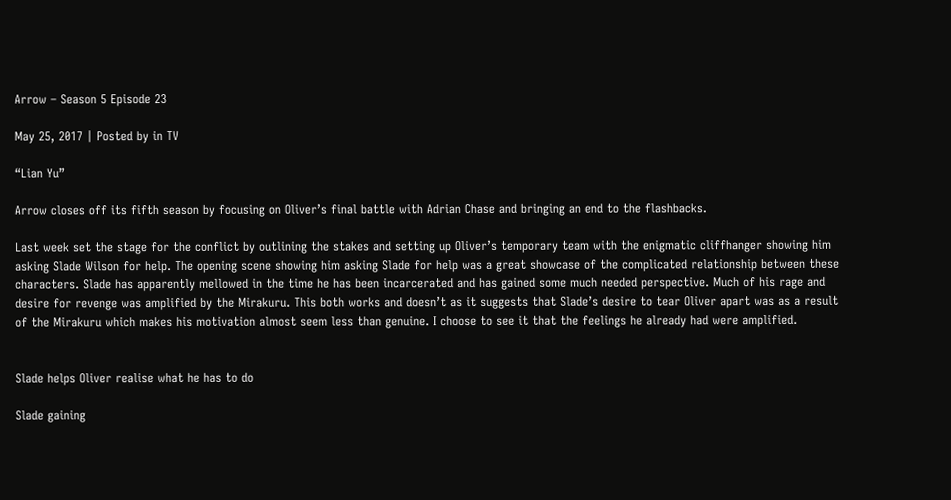Arrow – Season 5 Episode 23

May 25, 2017 | Posted by in TV

“Lian Yu”

Arrow closes off its fifth season by focusing on Oliver’s final battle with Adrian Chase and bringing an end to the flashbacks.

Last week set the stage for the conflict by outlining the stakes and setting up Oliver’s temporary team with the enigmatic cliffhanger showing him asking Slade Wilson for help. The opening scene showing him asking Slade for help was a great showcase of the complicated relationship between these characters. Slade has apparently mellowed in the time he has been incarcerated and has gained some much needed perspective. Much of his rage and desire for revenge was amplified by the Mirakuru. This both works and doesn’t as it suggests that Slade’s desire to tear Oliver apart was as a result of the Mirakuru which makes his motivation almost seem less than genuine. I choose to see it that the feelings he already had were amplified.


Slade helps Oliver realise what he has to do

Slade gaining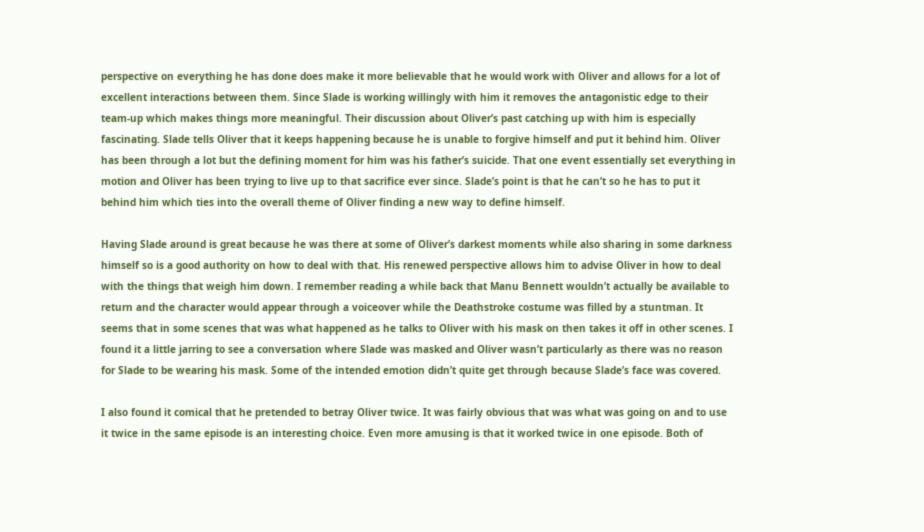perspective on everything he has done does make it more believable that he would work with Oliver and allows for a lot of excellent interactions between them. Since Slade is working willingly with him it removes the antagonistic edge to their team-up which makes things more meaningful. Their discussion about Oliver’s past catching up with him is especially fascinating. Slade tells Oliver that it keeps happening because he is unable to forgive himself and put it behind him. Oliver has been through a lot but the defining moment for him was his father’s suicide. That one event essentially set everything in motion and Oliver has been trying to live up to that sacrifice ever since. Slade’s point is that he can’t so he has to put it behind him which ties into the overall theme of Oliver finding a new way to define himself.

Having Slade around is great because he was there at some of Oliver’s darkest moments while also sharing in some darkness himself so is a good authority on how to deal with that. His renewed perspective allows him to advise Oliver in how to deal with the things that weigh him down. I remember reading a while back that Manu Bennett wouldn’t actually be available to return and the character would appear through a voiceover while the Deathstroke costume was filled by a stuntman. It seems that in some scenes that was what happened as he talks to Oliver with his mask on then takes it off in other scenes. I found it a little jarring to see a conversation where Slade was masked and Oliver wasn’t particularly as there was no reason for Slade to be wearing his mask. Some of the intended emotion didn’t quite get through because Slade’s face was covered.

I also found it comical that he pretended to betray Oliver twice. It was fairly obvious that was what was going on and to use it twice in the same episode is an interesting choice. Even more amusing is that it worked twice in one episode. Both of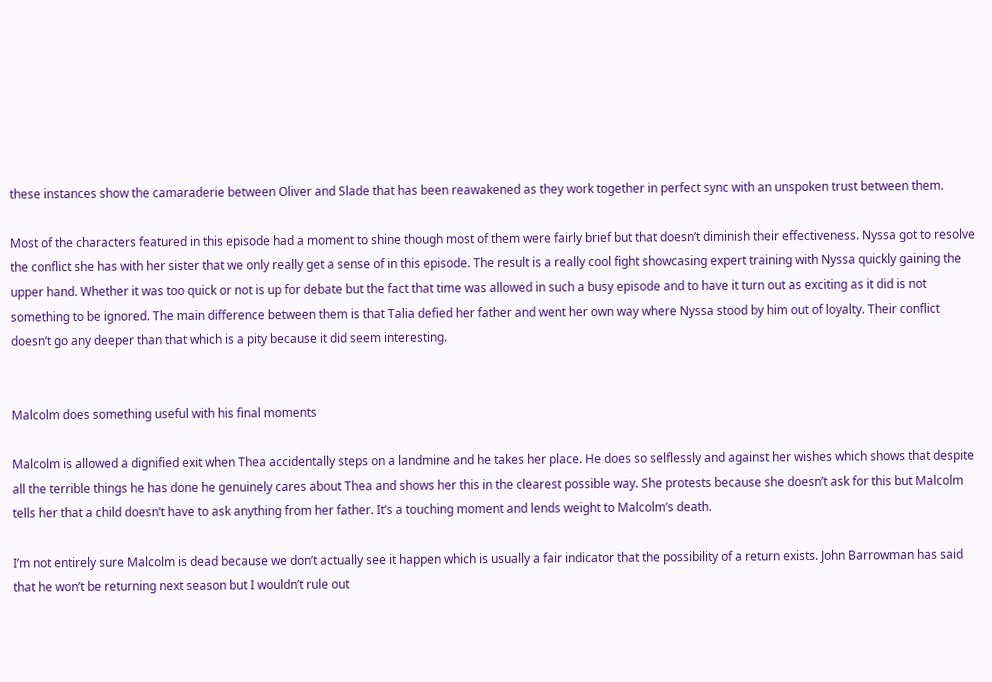these instances show the camaraderie between Oliver and Slade that has been reawakened as they work together in perfect sync with an unspoken trust between them.

Most of the characters featured in this episode had a moment to shine though most of them were fairly brief but that doesn’t diminish their effectiveness. Nyssa got to resolve the conflict she has with her sister that we only really get a sense of in this episode. The result is a really cool fight showcasing expert training with Nyssa quickly gaining the upper hand. Whether it was too quick or not is up for debate but the fact that time was allowed in such a busy episode and to have it turn out as exciting as it did is not something to be ignored. The main difference between them is that Talia defied her father and went her own way where Nyssa stood by him out of loyalty. Their conflict doesn’t go any deeper than that which is a pity because it did seem interesting.


Malcolm does something useful with his final moments

Malcolm is allowed a dignified exit when Thea accidentally steps on a landmine and he takes her place. He does so selflessly and against her wishes which shows that despite all the terrible things he has done he genuinely cares about Thea and shows her this in the clearest possible way. She protests because she doesn’t ask for this but Malcolm tells her that a child doesn’t have to ask anything from her father. It’s a touching moment and lends weight to Malcolm’s death.

I’m not entirely sure Malcolm is dead because we don’t actually see it happen which is usually a fair indicator that the possibility of a return exists. John Barrowman has said that he won’t be returning next season but I wouldn’t rule out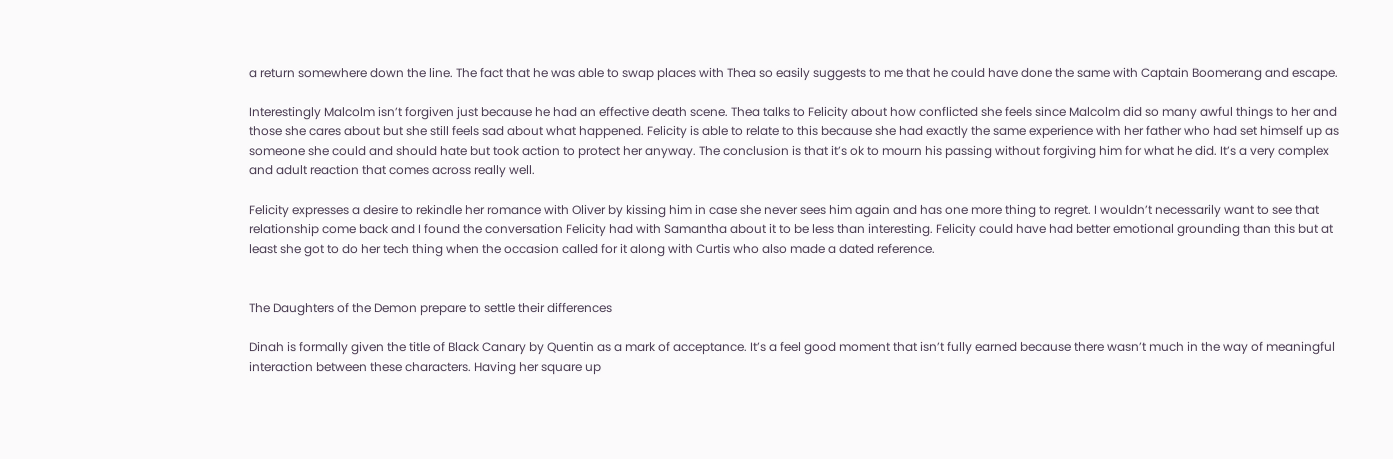a return somewhere down the line. The fact that he was able to swap places with Thea so easily suggests to me that he could have done the same with Captain Boomerang and escape.

Interestingly Malcolm isn’t forgiven just because he had an effective death scene. Thea talks to Felicity about how conflicted she feels since Malcolm did so many awful things to her and those she cares about but she still feels sad about what happened. Felicity is able to relate to this because she had exactly the same experience with her father who had set himself up as someone she could and should hate but took action to protect her anyway. The conclusion is that it’s ok to mourn his passing without forgiving him for what he did. It’s a very complex and adult reaction that comes across really well.

Felicity expresses a desire to rekindle her romance with Oliver by kissing him in case she never sees him again and has one more thing to regret. I wouldn’t necessarily want to see that relationship come back and I found the conversation Felicity had with Samantha about it to be less than interesting. Felicity could have had better emotional grounding than this but at least she got to do her tech thing when the occasion called for it along with Curtis who also made a dated reference.


The Daughters of the Demon prepare to settle their differences

Dinah is formally given the title of Black Canary by Quentin as a mark of acceptance. It’s a feel good moment that isn’t fully earned because there wasn’t much in the way of meaningful interaction between these characters. Having her square up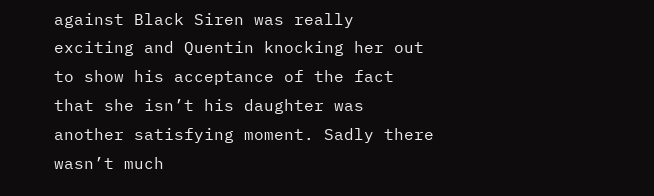against Black Siren was really exciting and Quentin knocking her out to show his acceptance of the fact that she isn’t his daughter was another satisfying moment. Sadly there wasn’t much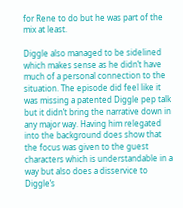for Rene to do but he was part of the mix at least.

Diggle also managed to be sidelined which makes sense as he didn’t have much of a personal connection to the situation. The episode did feel like it was missing a patented Diggle pep talk but it didn’t bring the narrative down in any major way. Having him relegated into the background does show that the focus was given to the guest characters which is understandable in a way but also does a disservice to Diggle’s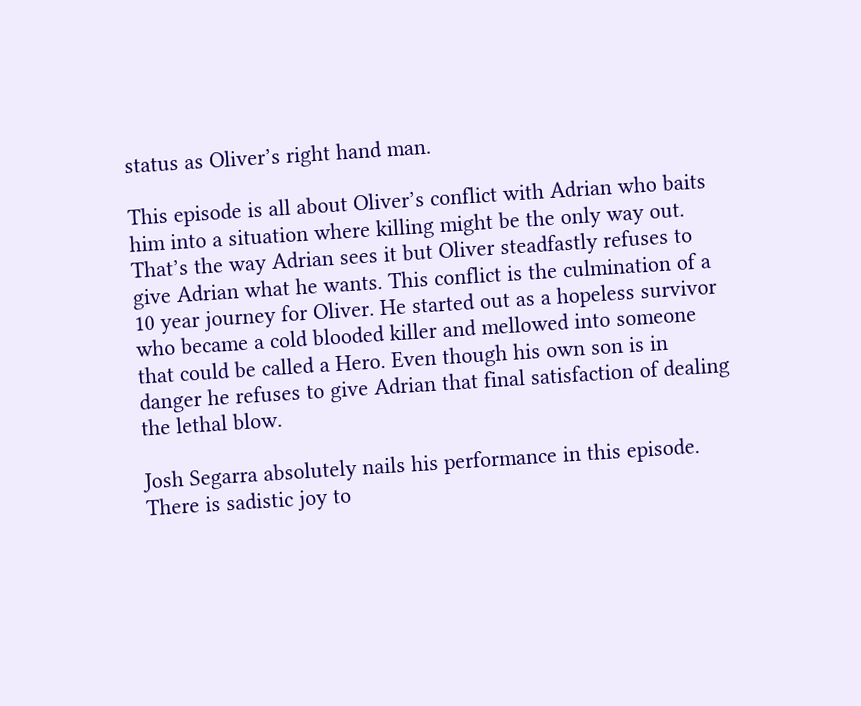status as Oliver’s right hand man.

This episode is all about Oliver’s conflict with Adrian who baits him into a situation where killing might be the only way out. That’s the way Adrian sees it but Oliver steadfastly refuses to give Adrian what he wants. This conflict is the culmination of a 10 year journey for Oliver. He started out as a hopeless survivor who became a cold blooded killer and mellowed into someone that could be called a Hero. Even though his own son is in danger he refuses to give Adrian that final satisfaction of dealing the lethal blow.

Josh Segarra absolutely nails his performance in this episode. There is sadistic joy to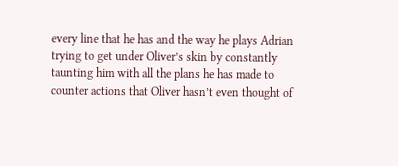every line that he has and the way he plays Adrian trying to get under Oliver’s skin by constantly taunting him with all the plans he has made to counter actions that Oliver hasn’t even thought of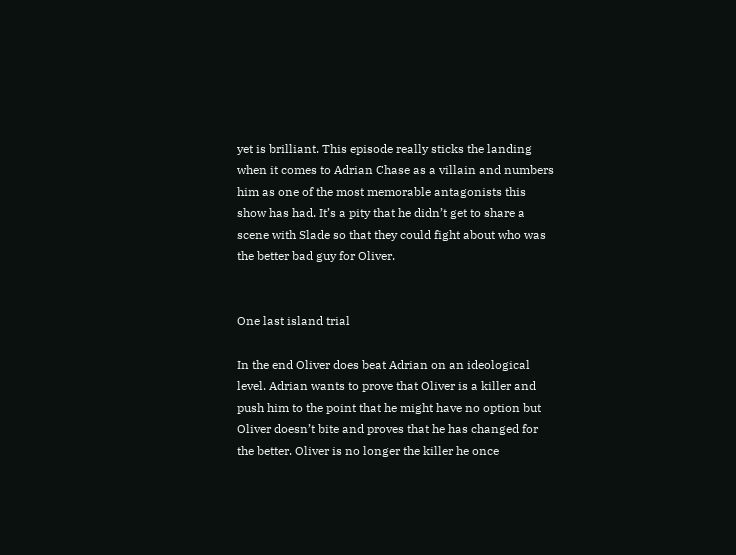yet is brilliant. This episode really sticks the landing when it comes to Adrian Chase as a villain and numbers him as one of the most memorable antagonists this show has had. It’s a pity that he didn’t get to share a scene with Slade so that they could fight about who was the better bad guy for Oliver.


One last island trial

In the end Oliver does beat Adrian on an ideological level. Adrian wants to prove that Oliver is a killer and push him to the point that he might have no option but Oliver doesn’t bite and proves that he has changed for the better. Oliver is no longer the killer he once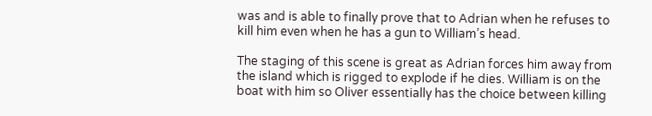was and is able to finally prove that to Adrian when he refuses to kill him even when he has a gun to William’s head.

The staging of this scene is great as Adrian forces him away from the island which is rigged to explode if he dies. William is on the boat with him so Oliver essentially has the choice between killing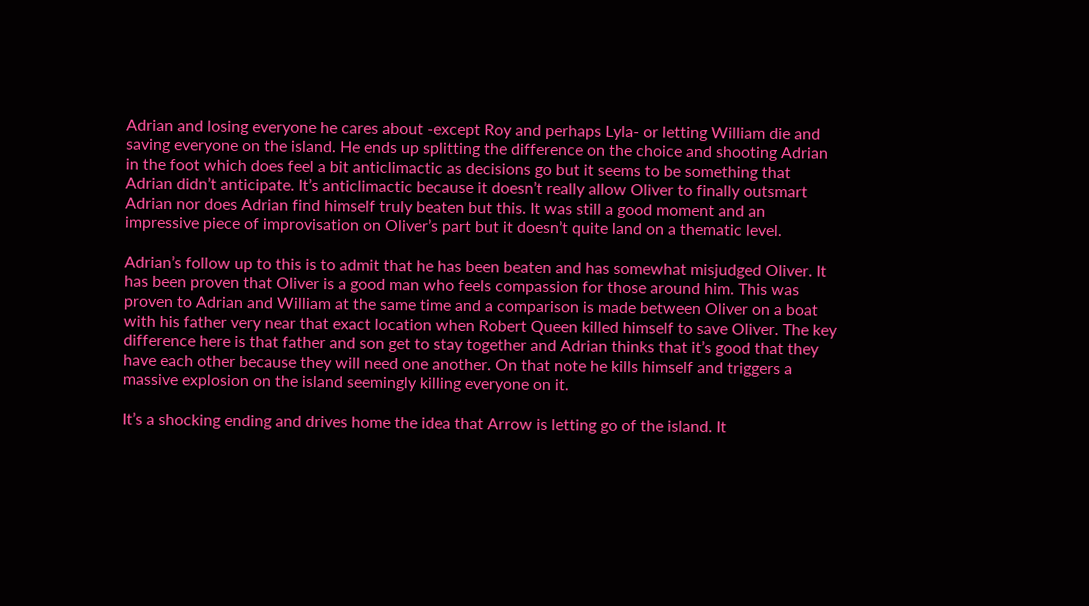Adrian and losing everyone he cares about -except Roy and perhaps Lyla- or letting William die and saving everyone on the island. He ends up splitting the difference on the choice and shooting Adrian in the foot which does feel a bit anticlimactic as decisions go but it seems to be something that Adrian didn’t anticipate. It’s anticlimactic because it doesn’t really allow Oliver to finally outsmart Adrian nor does Adrian find himself truly beaten but this. It was still a good moment and an impressive piece of improvisation on Oliver’s part but it doesn’t quite land on a thematic level.

Adrian’s follow up to this is to admit that he has been beaten and has somewhat misjudged Oliver. It has been proven that Oliver is a good man who feels compassion for those around him. This was proven to Adrian and William at the same time and a comparison is made between Oliver on a boat with his father very near that exact location when Robert Queen killed himself to save Oliver. The key difference here is that father and son get to stay together and Adrian thinks that it’s good that they have each other because they will need one another. On that note he kills himself and triggers a massive explosion on the island seemingly killing everyone on it.

It’s a shocking ending and drives home the idea that Arrow is letting go of the island. It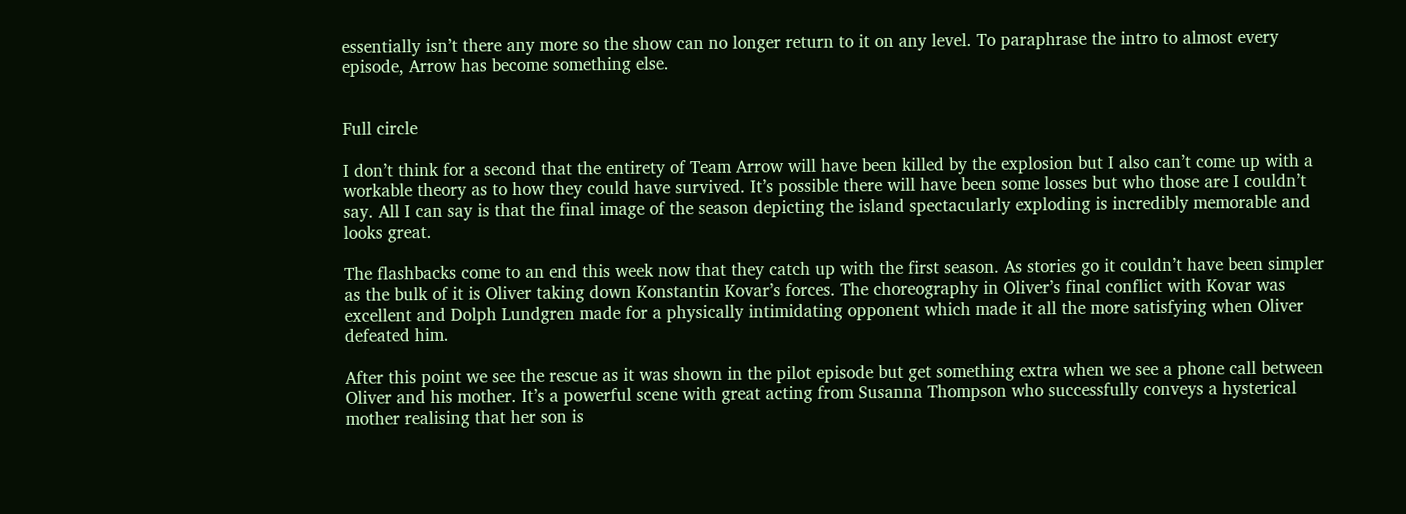essentially isn’t there any more so the show can no longer return to it on any level. To paraphrase the intro to almost every episode, Arrow has become something else.


Full circle

I don’t think for a second that the entirety of Team Arrow will have been killed by the explosion but I also can’t come up with a workable theory as to how they could have survived. It’s possible there will have been some losses but who those are I couldn’t say. All I can say is that the final image of the season depicting the island spectacularly exploding is incredibly memorable and looks great.

The flashbacks come to an end this week now that they catch up with the first season. As stories go it couldn’t have been simpler as the bulk of it is Oliver taking down Konstantin Kovar’s forces. The choreography in Oliver’s final conflict with Kovar was excellent and Dolph Lundgren made for a physically intimidating opponent which made it all the more satisfying when Oliver defeated him.

After this point we see the rescue as it was shown in the pilot episode but get something extra when we see a phone call between Oliver and his mother. It’s a powerful scene with great acting from Susanna Thompson who successfully conveys a hysterical mother realising that her son is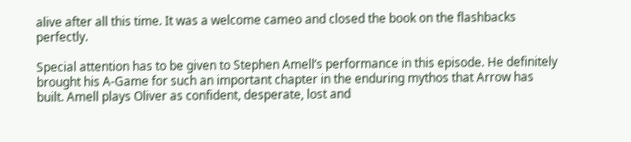alive after all this time. It was a welcome cameo and closed the book on the flashbacks perfectly.

Special attention has to be given to Stephen Amell’s performance in this episode. He definitely brought his A-Game for such an important chapter in the enduring mythos that Arrow has built. Amell plays Oliver as confident, desperate, lost and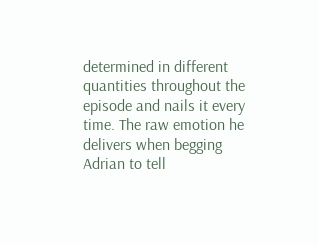determined in different quantities throughout the episode and nails it every time. The raw emotion he delivers when begging Adrian to tell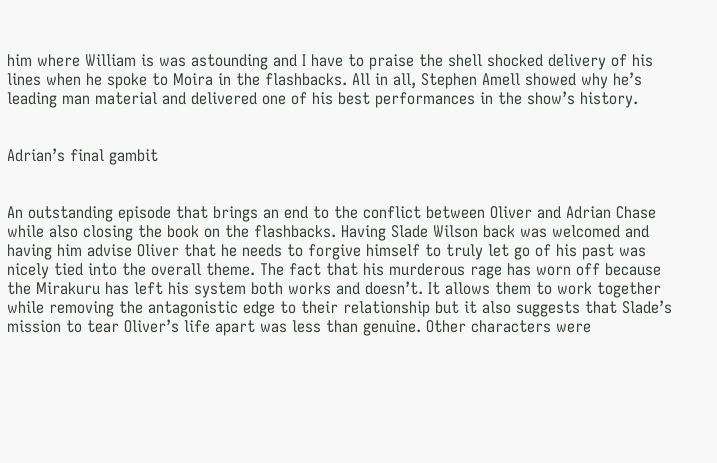him where William is was astounding and I have to praise the shell shocked delivery of his lines when he spoke to Moira in the flashbacks. All in all, Stephen Amell showed why he’s leading man material and delivered one of his best performances in the show’s history.


Adrian’s final gambit


An outstanding episode that brings an end to the conflict between Oliver and Adrian Chase while also closing the book on the flashbacks. Having Slade Wilson back was welcomed and having him advise Oliver that he needs to forgive himself to truly let go of his past was nicely tied into the overall theme. The fact that his murderous rage has worn off because the Mirakuru has left his system both works and doesn’t. It allows them to work together while removing the antagonistic edge to their relationship but it also suggests that Slade’s mission to tear Oliver’s life apart was less than genuine. Other characters were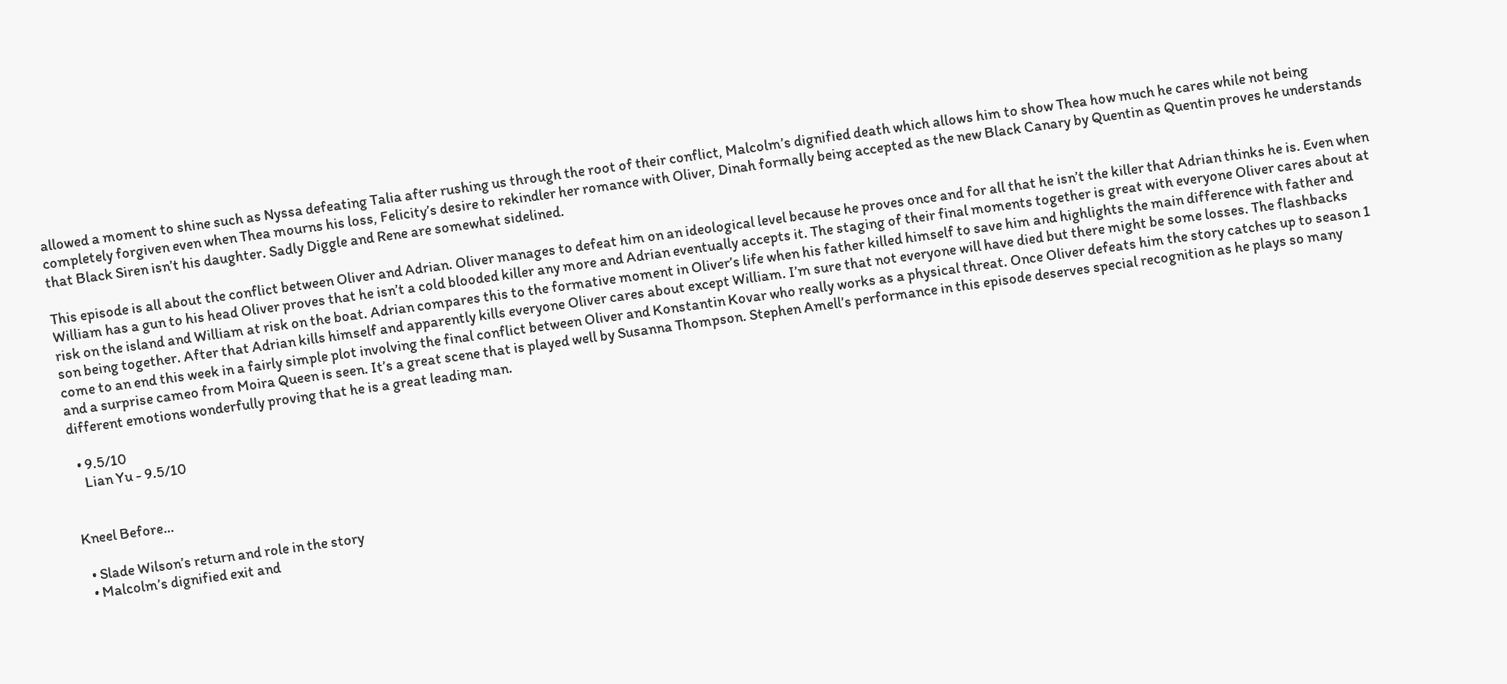allowed a moment to shine such as Nyssa defeating Talia after rushing us through the root of their conflict, Malcolm’s dignified death which allows him to show Thea how much he cares while not being completely forgiven even when Thea mourns his loss, Felicity’s desire to rekindler her romance with Oliver, Dinah formally being accepted as the new Black Canary by Quentin as Quentin proves he understands that Black Siren isn’t his daughter. Sadly Diggle and Rene are somewhat sidelined.

This episode is all about the conflict between Oliver and Adrian. Oliver manages to defeat him on an ideological level because he proves once and for all that he isn’t the killer that Adrian thinks he is. Even when William has a gun to his head Oliver proves that he isn’t a cold blooded killer any more and Adrian eventually accepts it. The staging of their final moments together is great with everyone Oliver cares about at risk on the island and William at risk on the boat. Adrian compares this to the formative moment in Oliver’s life when his father killed himself to save him and highlights the main difference with father and son being together. After that Adrian kills himself and apparently kills everyone Oliver cares about except William. I’m sure that not everyone will have died but there might be some losses. The flashbacks come to an end this week in a fairly simple plot involving the final conflict between Oliver and Konstantin Kovar who really works as a physical threat. Once Oliver defeats him the story catches up to season 1 and a surprise cameo from Moira Queen is seen. It’s a great scene that is played well by Susanna Thompson. Stephen Amell’s performance in this episode deserves special recognition as he plays so many different emotions wonderfully proving that he is a great leading man.

  • 9.5/10
    Lian Yu - 9.5/10


Kneel Before…

  • Slade Wilson’s return and role in the story
  • Malcolm’s dignified exit and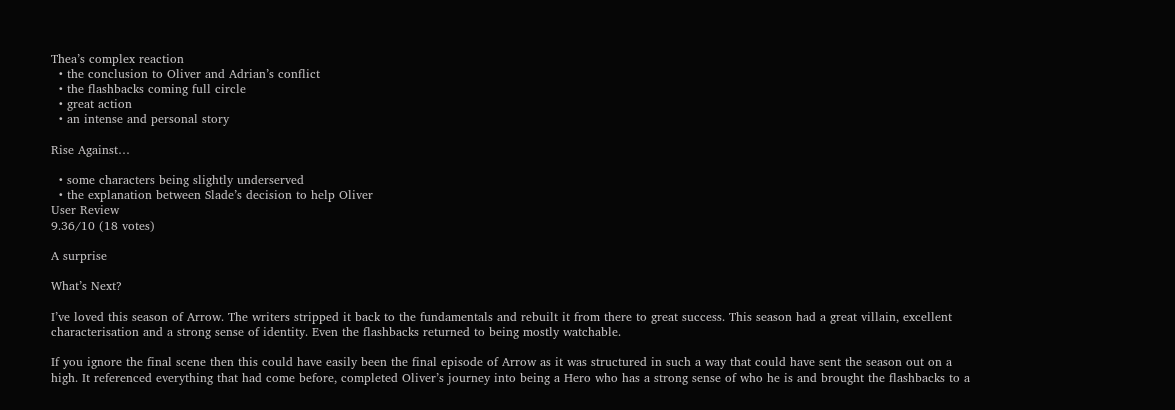Thea’s complex reaction
  • the conclusion to Oliver and Adrian’s conflict
  • the flashbacks coming full circle
  • great action
  • an intense and personal story

Rise Against…

  • some characters being slightly underserved
  • the explanation between Slade’s decision to help Oliver
User Review
9.36/10 (18 votes)

A surprise

What’s Next?

I’ve loved this season of Arrow. The writers stripped it back to the fundamentals and rebuilt it from there to great success. This season had a great villain, excellent characterisation and a strong sense of identity. Even the flashbacks returned to being mostly watchable.

If you ignore the final scene then this could have easily been the final episode of Arrow as it was structured in such a way that could have sent the season out on a high. It referenced everything that had come before, completed Oliver’s journey into being a Hero who has a strong sense of who he is and brought the flashbacks to a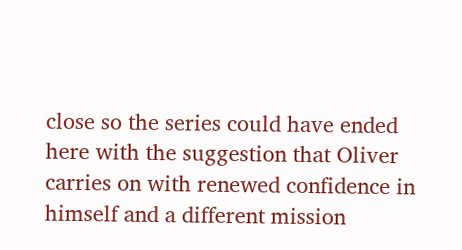close so the series could have ended here with the suggestion that Oliver carries on with renewed confidence in himself and a different mission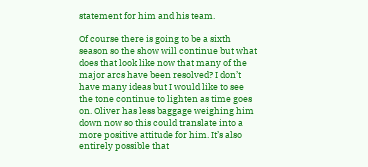statement for him and his team.

Of course there is going to be a sixth season so the show will continue but what does that look like now that many of the major arcs have been resolved? I don’t have many ideas but I would like to see the tone continue to lighten as time goes on. Oliver has less baggage weighing him down now so this could translate into a more positive attitude for him. It’s also entirely possible that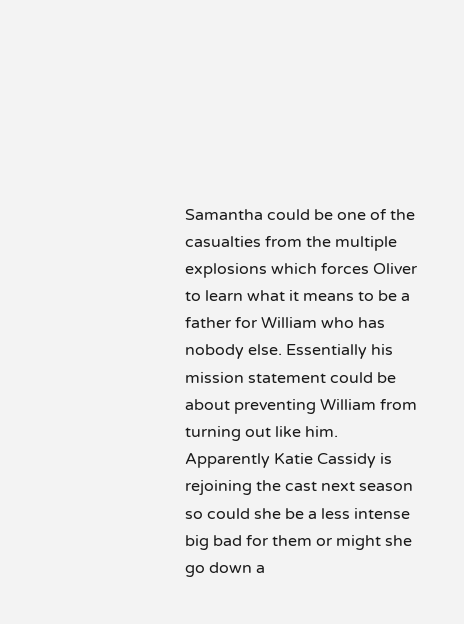Samantha could be one of the casualties from the multiple explosions which forces Oliver to learn what it means to be a father for William who has nobody else. Essentially his mission statement could be about preventing William from turning out like him. Apparently Katie Cassidy is rejoining the cast next season so could she be a less intense big bad for them or might she go down a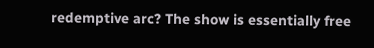redemptive arc? The show is essentially free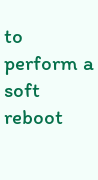to perform a soft reboot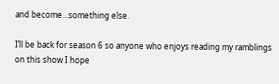and become…something else.

I’ll be back for season 6 so anyone who enjoys reading my ramblings on this show I hope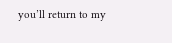you’ll return to my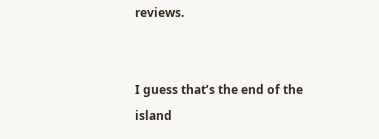reviews.


I guess that’s the end of the island